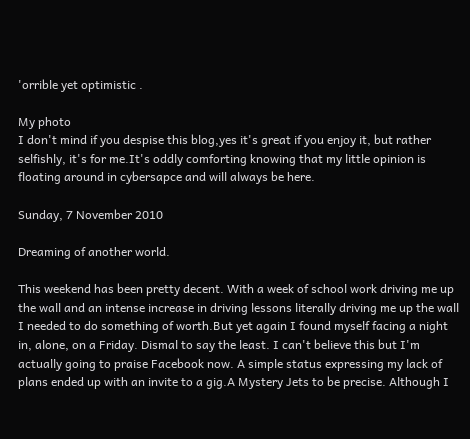'orrible yet optimistic .

My photo
I don't mind if you despise this blog,yes it's great if you enjoy it, but rather selfishly, it's for me.It's oddly comforting knowing that my little opinion is floating around in cybersapce and will always be here.

Sunday, 7 November 2010

Dreaming of another world.

This weekend has been pretty decent. With a week of school work driving me up the wall and an intense increase in driving lessons literally driving me up the wall  I needed to do something of worth.But yet again I found myself facing a night in, alone, on a Friday. Dismal to say the least. I can't believe this but I'm actually going to praise Facebook now. A simple status expressing my lack of plans ended up with an invite to a gig.A Mystery Jets to be precise. Although I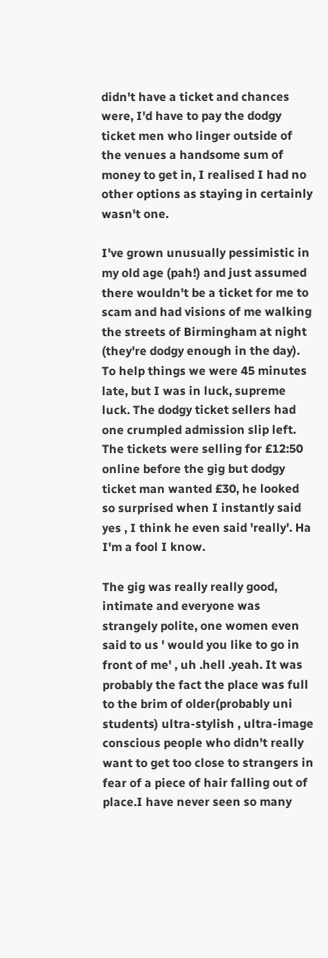didn't have a ticket and chances were, I'd have to pay the dodgy ticket men who linger outside of the venues a handsome sum of money to get in, I realised I had no other options as staying in certainly wasn't one.

I've grown unusually pessimistic in my old age (pah!) and just assumed there wouldn't be a ticket for me to scam and had visions of me walking the streets of Birmingham at night (they're dodgy enough in the day). To help things we were 45 minutes late, but I was in luck, supreme luck. The dodgy ticket sellers had one crumpled admission slip left. The tickets were selling for £12:50 online before the gig but dodgy ticket man wanted £30, he looked so surprised when I instantly said yes , I think he even said 'really'. Ha I'm a fool I know.

The gig was really really good, intimate and everyone was strangely polite, one women even said to us ' would you like to go in front of me' , uh .hell .yeah. It was probably the fact the place was full to the brim of older(probably uni students) ultra-stylish , ultra-image conscious people who didn't really want to get too close to strangers in fear of a piece of hair falling out of place.I have never seen so many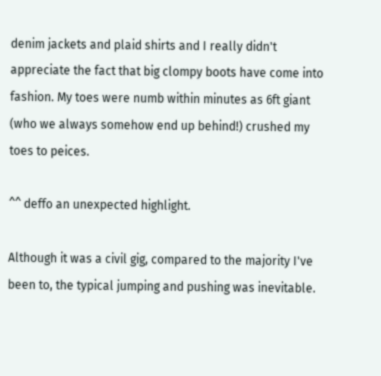denim jackets and plaid shirts and I really didn't appreciate the fact that big clompy boots have come into fashion. My toes were numb within minutes as 6ft giant (who we always somehow end up behind!) crushed my toes to peices.

^^ deffo an unexpected highlight.

Although it was a civil gig, compared to the majority I've been to, the typical jumping and pushing was inevitable.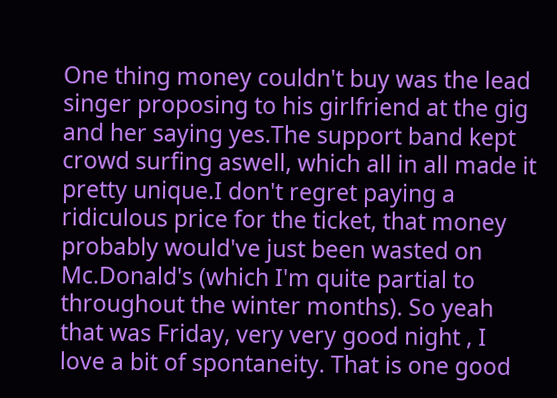One thing money couldn't buy was the lead singer proposing to his girlfriend at the gig and her saying yes.The support band kept crowd surfing aswell, which all in all made it pretty unique.I don't regret paying a ridiculous price for the ticket, that money probably would've just been wasted on Mc.Donald's (which I'm quite partial to throughout the winter months). So yeah that was Friday, very very good night , I love a bit of spontaneity. That is one good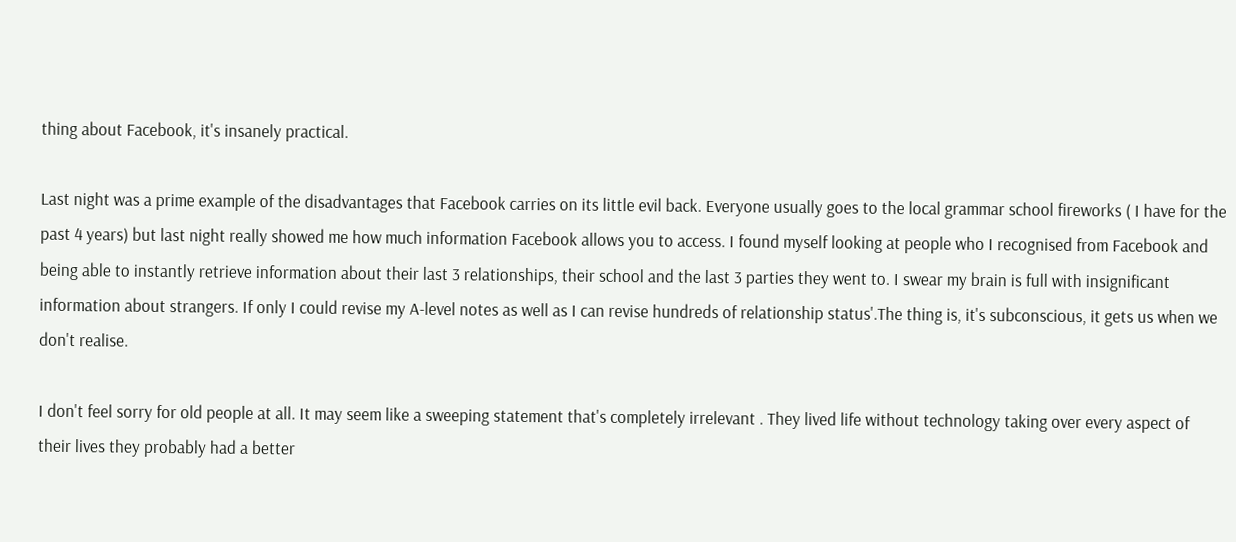thing about Facebook, it's insanely practical.

Last night was a prime example of the disadvantages that Facebook carries on its little evil back. Everyone usually goes to the local grammar school fireworks ( I have for the past 4 years) but last night really showed me how much information Facebook allows you to access. I found myself looking at people who I recognised from Facebook and being able to instantly retrieve information about their last 3 relationships, their school and the last 3 parties they went to. I swear my brain is full with insignificant information about strangers. If only I could revise my A-level notes as well as I can revise hundreds of relationship status'.The thing is, it's subconscious, it gets us when we don't realise.

I don't feel sorry for old people at all. It may seem like a sweeping statement that's completely irrelevant . They lived life without technology taking over every aspect of their lives they probably had a better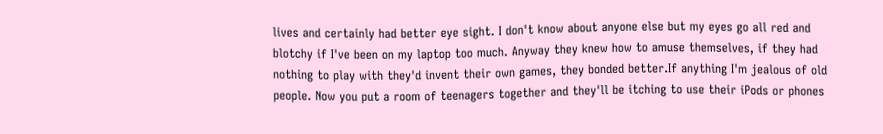lives and certainly had better eye sight. I don't know about anyone else but my eyes go all red and blotchy if I've been on my laptop too much. Anyway they knew how to amuse themselves, if they had nothing to play with they'd invent their own games, they bonded better.If anything I'm jealous of old people. Now you put a room of teenagers together and they'll be itching to use their iPods or phones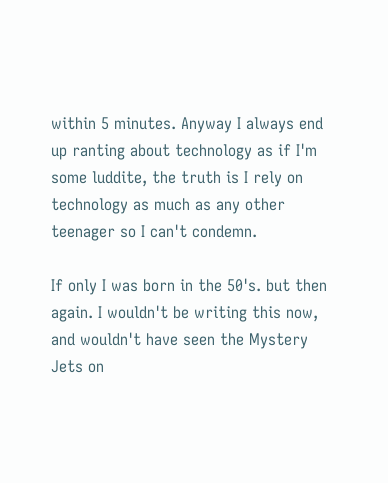within 5 minutes. Anyway I always end up ranting about technology as if I'm some luddite, the truth is I rely on technology as much as any other teenager so I can't condemn.

If only I was born in the 50's. but then again. I wouldn't be writing this now, and wouldn't have seen the Mystery Jets on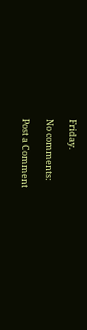Friday.

No comments:

Post a Comment